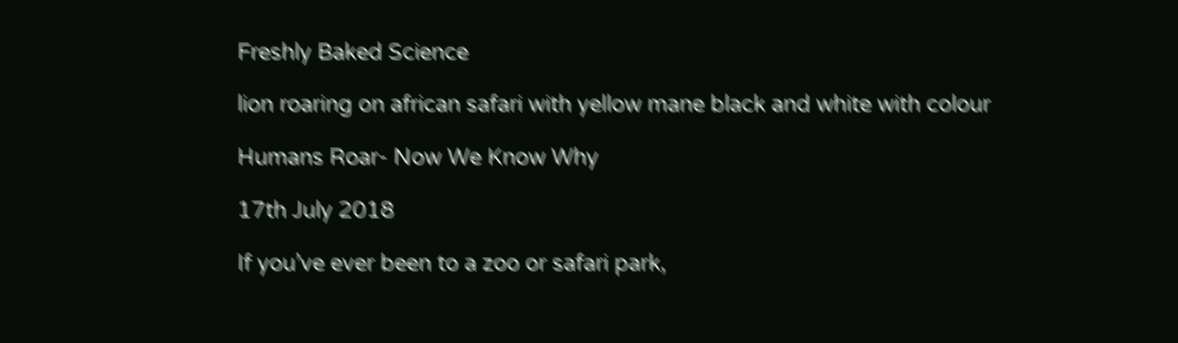Freshly Baked Science

lion roaring on african safari with yellow mane black and white with colour

Humans Roar- Now We Know Why

17th July 2018

If you’ve ever been to a zoo or safari park,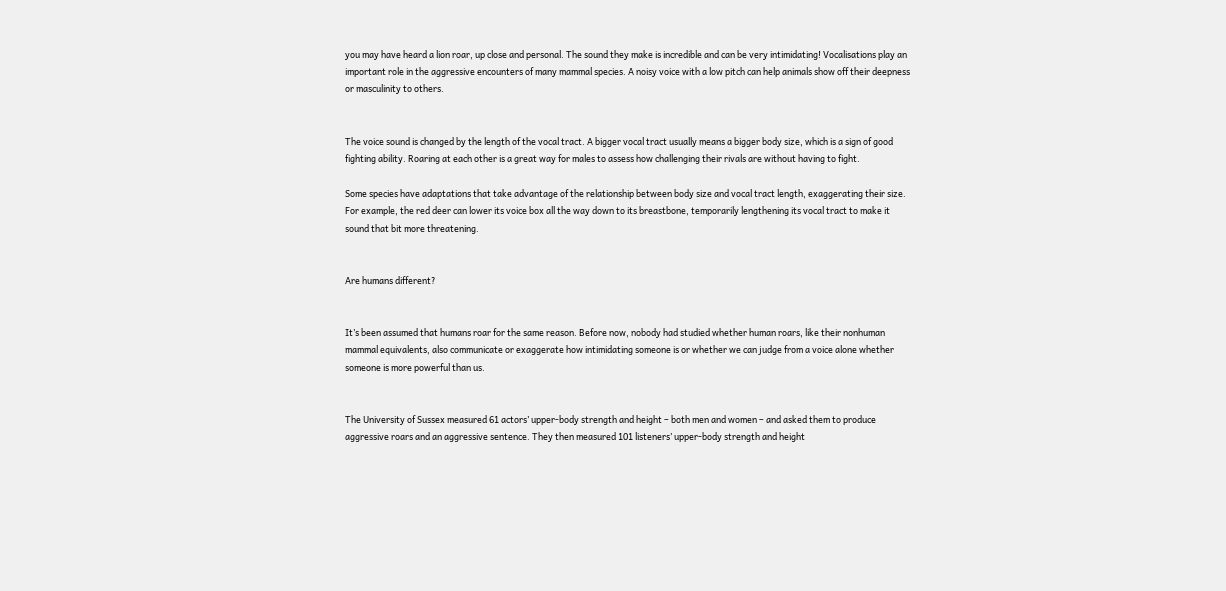you may have heard a lion roar, up close and personal. The sound they make is incredible and can be very intimidating! Vocalisations play an important role in the aggressive encounters of many mammal species. A noisy voice with a low pitch can help animals show off their deepness or masculinity to others.


The voice sound is changed by the length of the vocal tract. A bigger vocal tract usually means a bigger body size, which is a sign of good fighting ability. Roaring at each other is a great way for males to assess how challenging their rivals are without having to fight.

Some species have adaptations that take advantage of the relationship between body size and vocal tract length, exaggerating their size. For example, the red deer can lower its voice box all the way down to its breastbone, temporarily lengthening its vocal tract to make it sound that bit more threatening.


Are humans different?


It’s been assumed that humans roar for the same reason. Before now, nobody had studied whether human roars, like their nonhuman mammal equivalents, also communicate or exaggerate how intimidating someone is or whether we can judge from a voice alone whether someone is more powerful than us.


The University of Sussex measured 61 actors’ upper-body strength and height – both men and women – and asked them to produce aggressive roars and an aggressive sentence. They then measured 101 listeners’ upper-body strength and height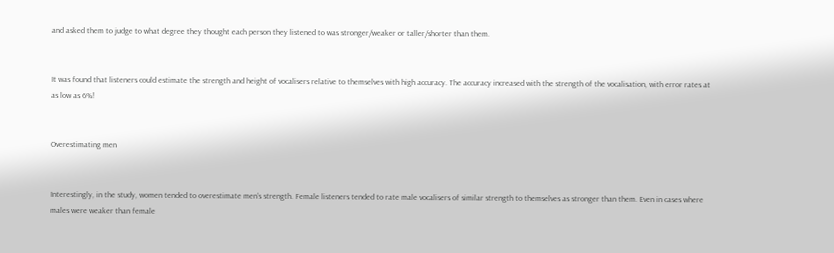and asked them to judge to what degree they thought each person they listened to was stronger/weaker or taller/shorter than them.


It was found that listeners could estimate the strength and height of vocalisers relative to themselves with high accuracy. The accuracy increased with the strength of the vocalisation, with error rates at as low as 6%!


Overestimating men


Interestingly, in the study, women tended to overestimate men’s strength. Female listeners tended to rate male vocalisers of similar strength to themselves as stronger than them. Even in cases where males were weaker than female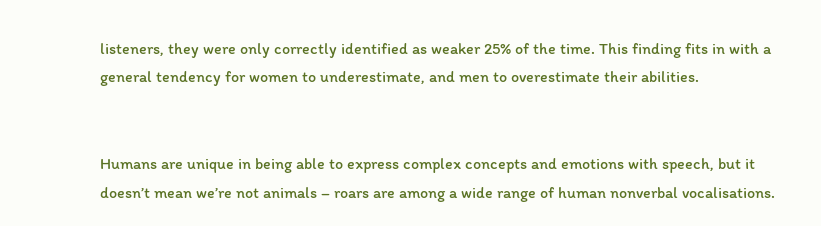listeners, they were only correctly identified as weaker 25% of the time. This finding fits in with a general tendency for women to underestimate, and men to overestimate their abilities.


Humans are unique in being able to express complex concepts and emotions with speech, but it doesn’t mean we’re not animals – roars are among a wide range of human nonverbal vocalisations.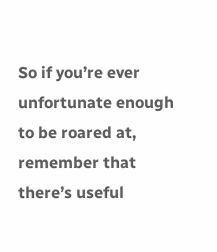So if you’re ever unfortunate enough to be roared at, remember that there’s useful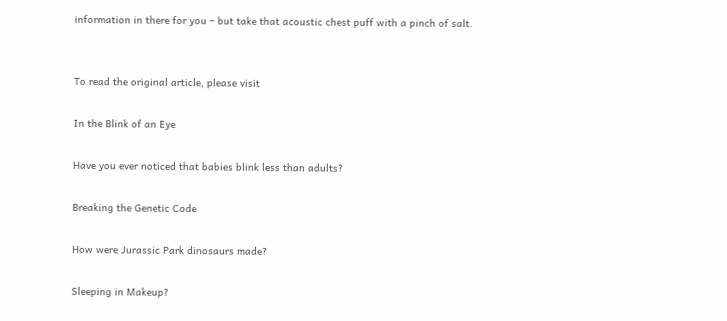information in there for you – but take that acoustic chest puff with a pinch of salt.


To read the original article, please visit

In the Blink of an Eye

Have you ever noticed that babies blink less than adults?

Breaking the Genetic Code

How were Jurassic Park dinosaurs made?

Sleeping in Makeup?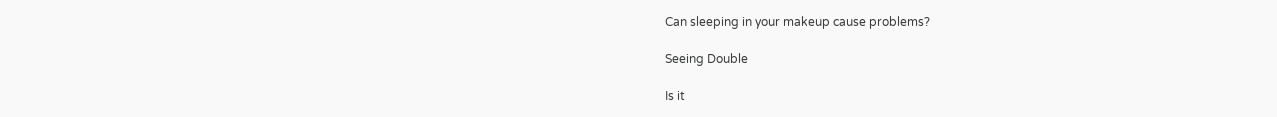Can sleeping in your makeup cause problems?

Seeing Double

Is it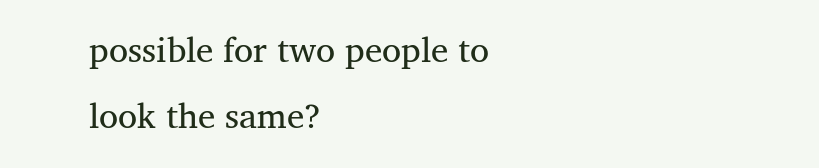possible for two people to look the same?